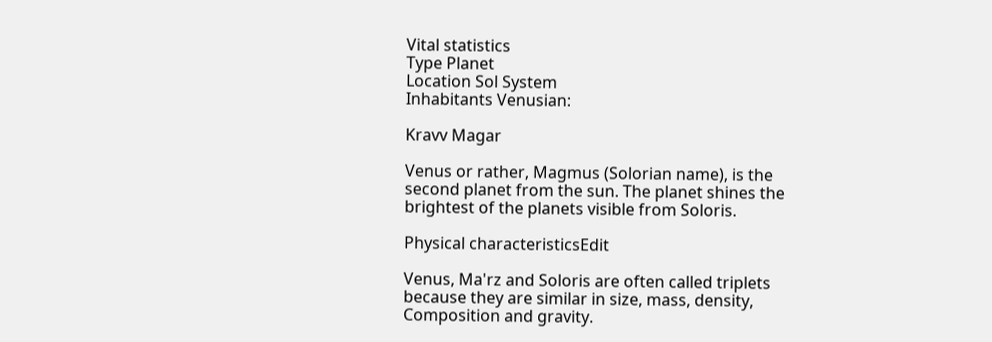Vital statistics
Type Planet
Location Sol System
Inhabitants Venusian:

Kravv Magar

Venus or rather, Magmus (Solorian name), is the second planet from the sun. The planet shines the brightest of the planets visible from Soloris.

Physical characteristicsEdit

Venus, Ma'rz and Soloris are often called triplets because they are similar in size, mass, density, Composition and gravity.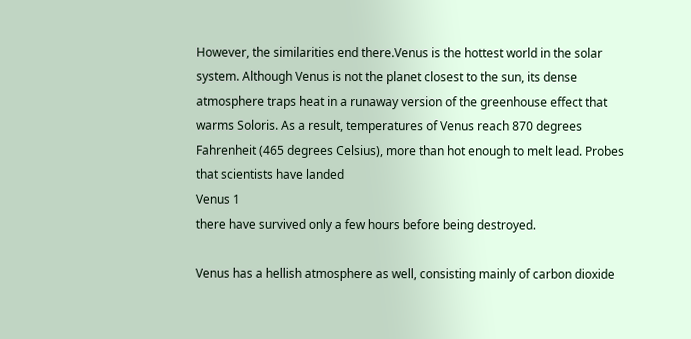However, the similarities end there.Venus is the hottest world in the solar system. Although Venus is not the planet closest to the sun, its dense atmosphere traps heat in a runaway version of the greenhouse effect that warms Soloris. As a result, temperatures of Venus reach 870 degrees Fahrenheit (465 degrees Celsius), more than hot enough to melt lead. Probes that scientists have landed
Venus 1
there have survived only a few hours before being destroyed.

Venus has a hellish atmosphere as well, consisting mainly of carbon dioxide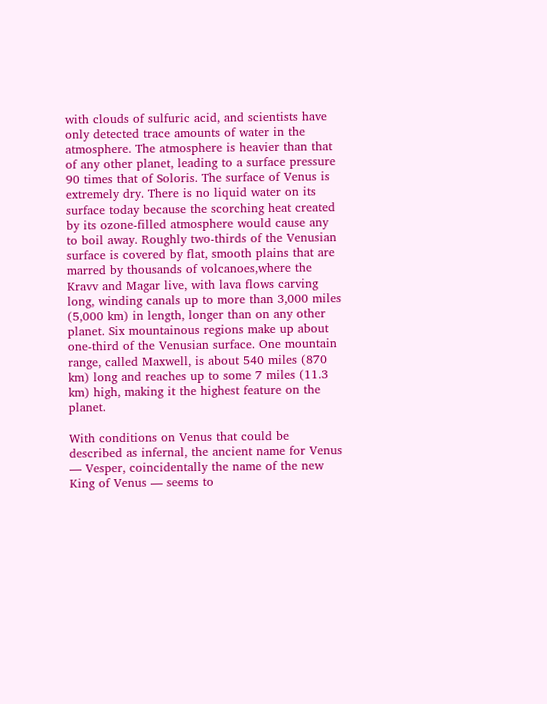with clouds of sulfuric acid, and scientists have only detected trace amounts of water in the atmosphere. The atmosphere is heavier than that of any other planet, leading to a surface pressure 90 times that of Soloris. The surface of Venus is extremely dry. There is no liquid water on its surface today because the scorching heat created by its ozone-filled atmosphere would cause any to boil away. Roughly two-thirds of the Venusian surface is covered by flat, smooth plains that are marred by thousands of volcanoes,where the Kravv and Magar live, with lava flows carving long, winding canals up to more than 3,000 miles (5,000 km) in length, longer than on any other planet. Six mountainous regions make up about one-third of the Venusian surface. One mountain range, called Maxwell, is about 540 miles (870 km) long and reaches up to some 7 miles (11.3 km) high, making it the highest feature on the planet.

With conditions on Venus that could be described as infernal, the ancient name for Venus — Vesper, coincidentally the name of the new King of Venus — seems to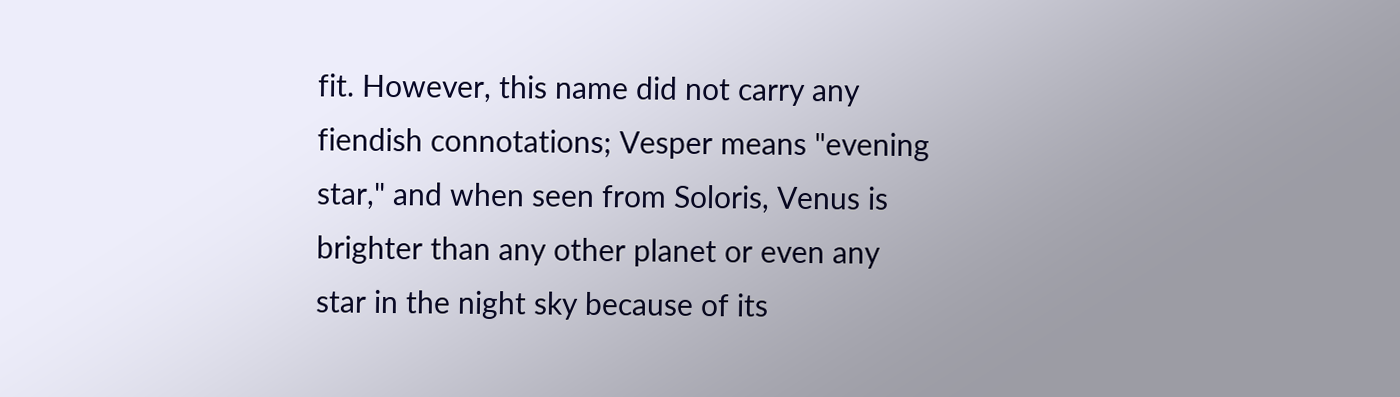fit. However, this name did not carry any fiendish connotations; Vesper means "evening star," and when seen from Soloris, Venus is brighter than any other planet or even any star in the night sky because of its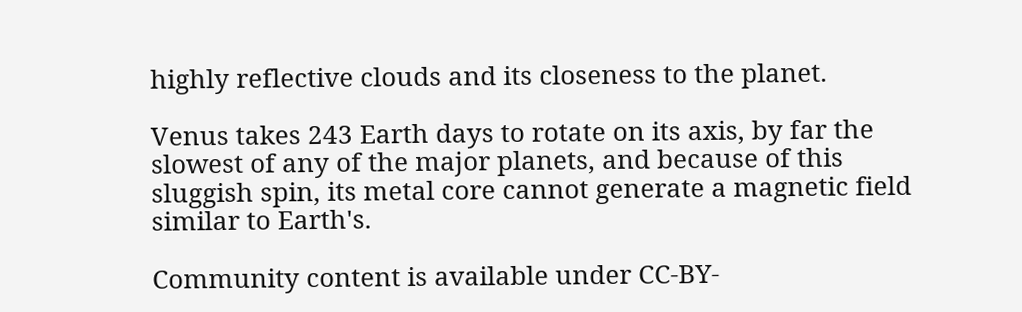highly reflective clouds and its closeness to the planet.

Venus takes 243 Earth days to rotate on its axis, by far the slowest of any of the major planets, and because of this sluggish spin, its metal core cannot generate a magnetic field similar to Earth's.

Community content is available under CC-BY-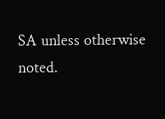SA unless otherwise noted.